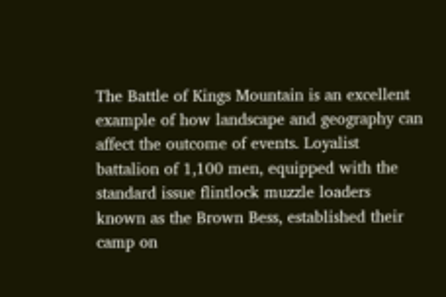The Battle of Kings Mountain is an excellent example of how landscape and geography can affect the outcome of events. Loyalist battalion of 1,100 men, equipped with the standard issue flintlock muzzle loaders known as the Brown Bess, established their camp on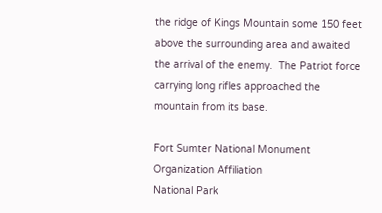the ridge of Kings Mountain some 150 feet above the surrounding area and awaited the arrival of the enemy.  The Patriot force carrying long rifles approached the mountain from its base.

Fort Sumter National Monument
Organization Affiliation
National Park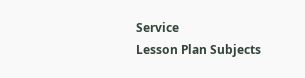Service
Lesson Plan Subjects